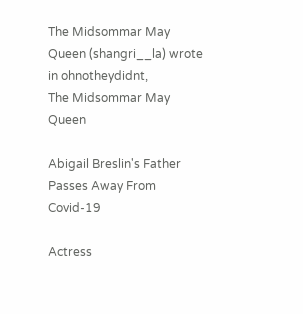The Midsommar May Queen (shangri__la) wrote in ohnotheydidnt,
The Midsommar May Queen

Abigail Breslin's Father Passes Away From Covid-19

Actress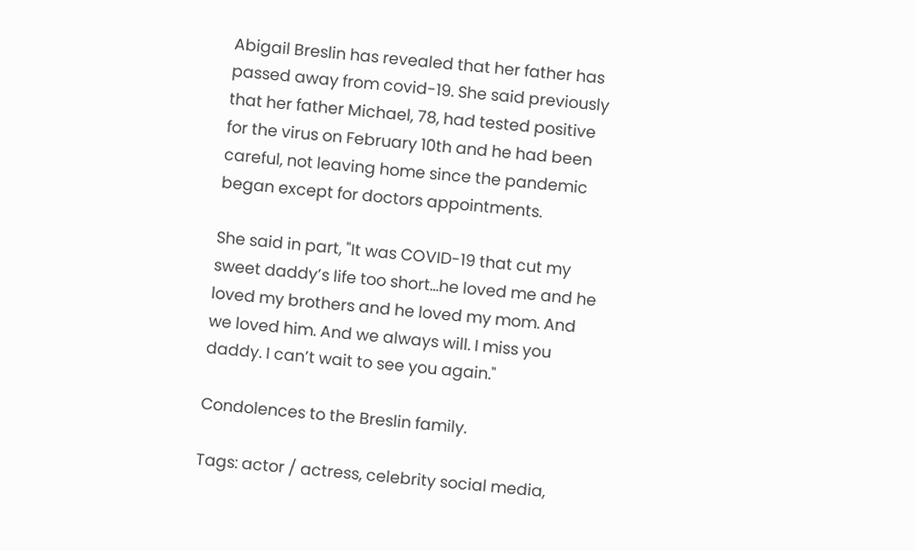Abigail Breslin has revealed that her father has passed away from covid-19. She said previously that her father Michael, 78, had tested positive for the virus on February 10th and he had been careful, not leaving home since the pandemic began except for doctors appointments.

She said in part, "It was COVID-19 that cut my sweet daddy’s life too short...he loved me and he loved my brothers and he loved my mom. And we loved him. And we always will. I miss you daddy. I can’t wait to see you again."

Condolences to the Breslin family.

Tags: actor / actress, celebrity social media,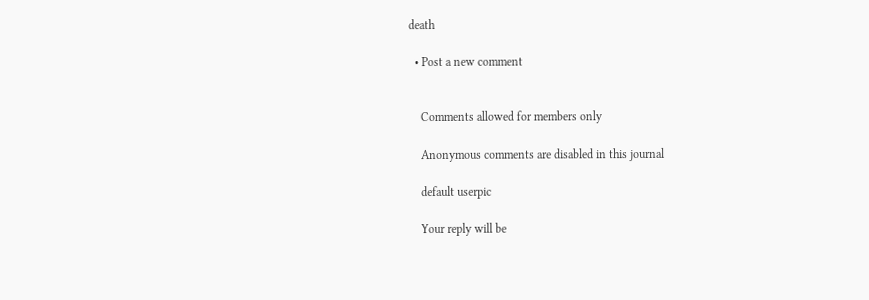death

  • Post a new comment


    Comments allowed for members only

    Anonymous comments are disabled in this journal

    default userpic

    Your reply will be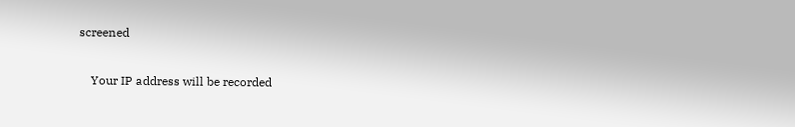screened

    Your IP address will be recorded